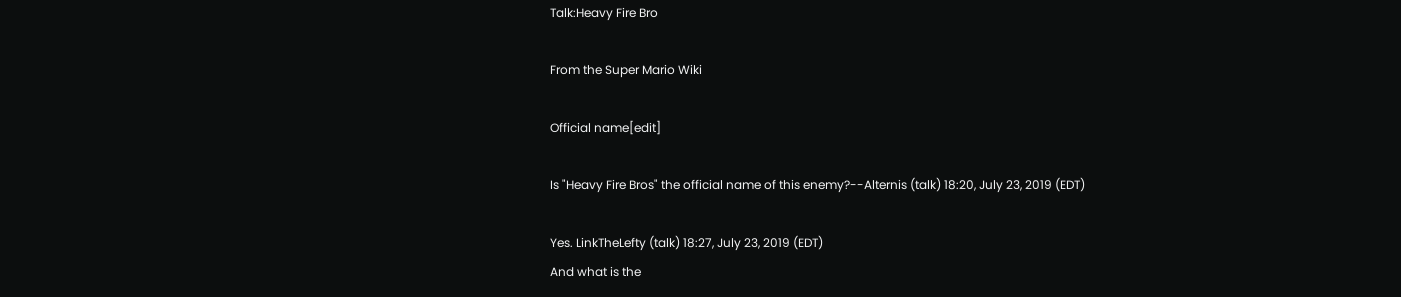Talk:Heavy Fire Bro

From the Super Mario Wiki

Official name[edit]

Is "Heavy Fire Bros" the official name of this enemy?--Alternis (talk) 18:20, July 23, 2019 (EDT)

Yes. LinkTheLefty (talk) 18:27, July 23, 2019 (EDT)
And what is the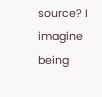source? I imagine being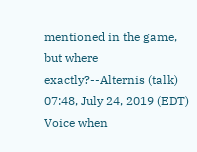mentioned in the game, but where exactly?--Alternis (talk) 07:48, July 24, 2019 (EDT)
Voice when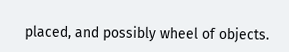placed, and possibly wheel of objects.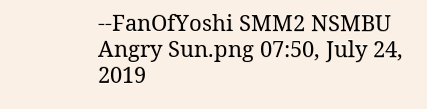--FanOfYoshi SMM2 NSMBU Angry Sun.png 07:50, July 24, 2019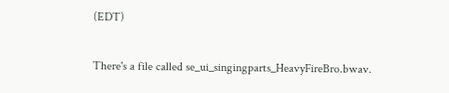(EDT)

There's a file called se_ui_singingparts_HeavyFireBro.bwav.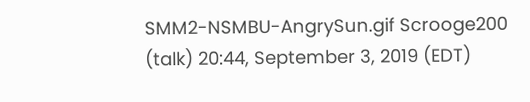SMM2-NSMBU-AngrySun.gif Scrooge200 (talk) 20:44, September 3, 2019 (EDT)